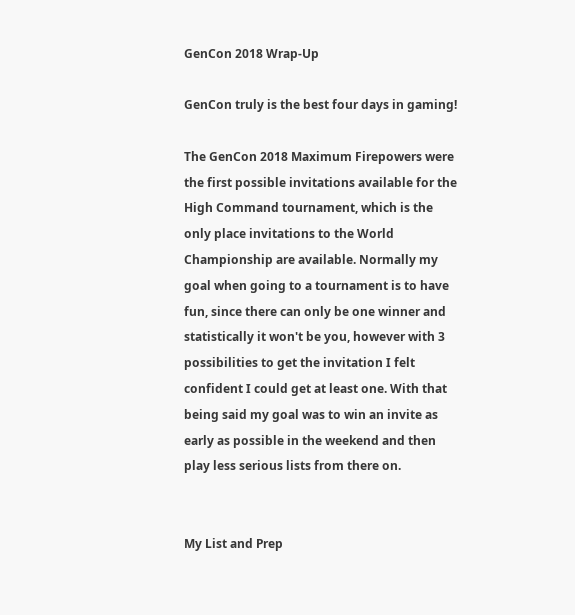GenCon 2018 Wrap-Up

GenCon truly is the best four days in gaming!

The GenCon 2018 Maximum Firepowers were the first possible invitations available for the High Command tournament, which is the only place invitations to the World Championship are available. Normally my goal when going to a tournament is to have fun, since there can only be one winner and statistically it won't be you, however with 3 possibilities to get the invitation I felt confident I could get at least one. With that being said my goal was to win an invite as early as possible in the weekend and then play less serious lists from there on.


My List and Prep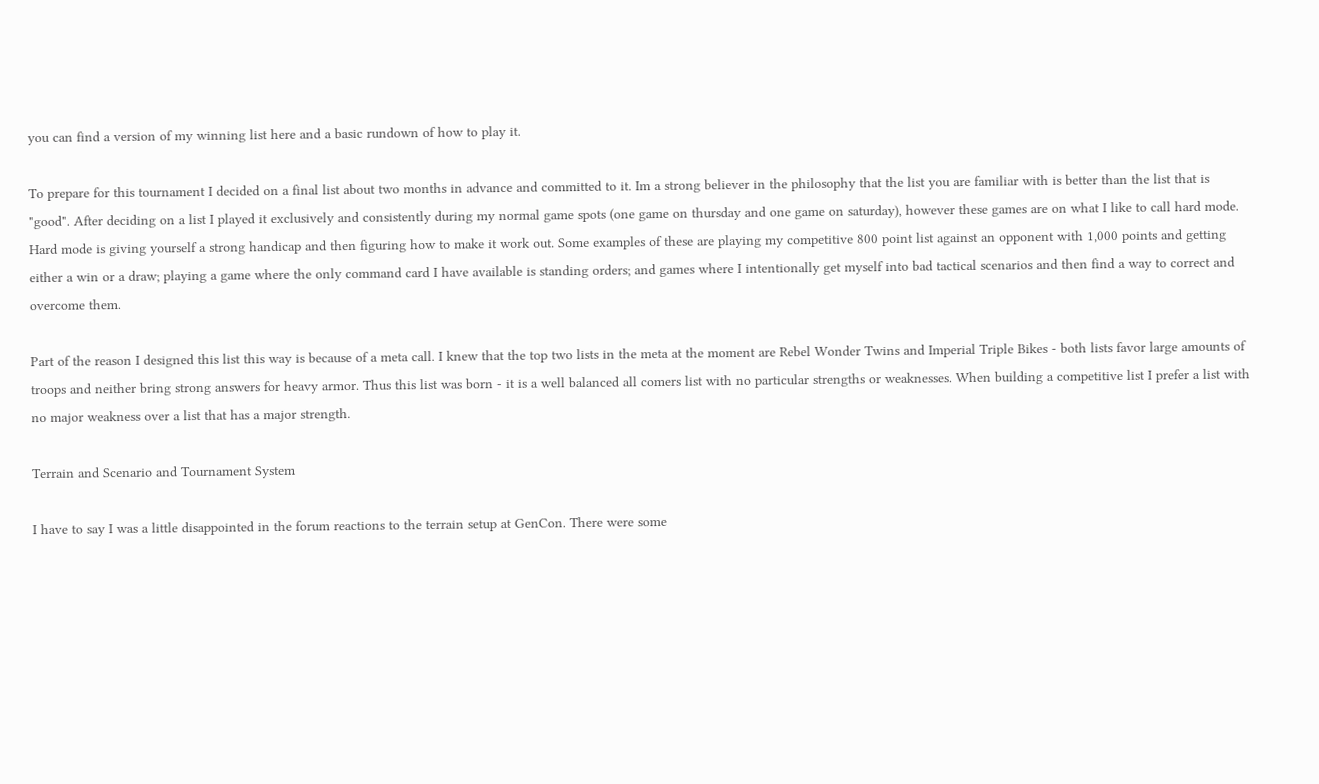you can find a version of my winning list here and a basic rundown of how to play it.

To prepare for this tournament I decided on a final list about two months in advance and committed to it. Im a strong believer in the philosophy that the list you are familiar with is better than the list that is "good". After deciding on a list I played it exclusively and consistently during my normal game spots (one game on thursday and one game on saturday), however these games are on what I like to call hard mode. Hard mode is giving yourself a strong handicap and then figuring how to make it work out. Some examples of these are playing my competitive 800 point list against an opponent with 1,000 points and getting either a win or a draw; playing a game where the only command card I have available is standing orders; and games where I intentionally get myself into bad tactical scenarios and then find a way to correct and overcome them.

Part of the reason I designed this list this way is because of a meta call. I knew that the top two lists in the meta at the moment are Rebel Wonder Twins and Imperial Triple Bikes - both lists favor large amounts of troops and neither bring strong answers for heavy armor. Thus this list was born - it is a well balanced all comers list with no particular strengths or weaknesses. When building a competitive list I prefer a list with no major weakness over a list that has a major strength.

Terrain and Scenario and Tournament System

I have to say I was a little disappointed in the forum reactions to the terrain setup at GenCon. There were some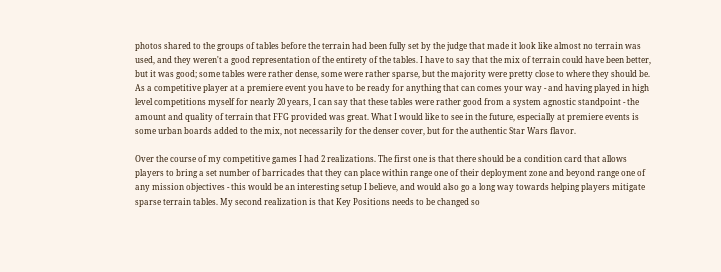photos shared to the groups of tables before the terrain had been fully set by the judge that made it look like almost no terrain was used, and they weren't a good representation of the entirety of the tables. I have to say that the mix of terrain could have been better, but it was good; some tables were rather dense, some were rather sparse, but the majority were pretty close to where they should be. As a competitive player at a premiere event you have to be ready for anything that can comes your way - and having played in high level competitions myself for nearly 20 years, I can say that these tables were rather good from a system agnostic standpoint - the amount and quality of terrain that FFG provided was great. What I would like to see in the future, especially at premiere events is some urban boards added to the mix, not necessarily for the denser cover, but for the authentic Star Wars flavor.

Over the course of my competitive games I had 2 realizations. The first one is that there should be a condition card that allows players to bring a set number of barricades that they can place within range one of their deployment zone and beyond range one of any mission objectives - this would be an interesting setup I believe, and would also go a long way towards helping players mitigate sparse terrain tables. My second realization is that Key Positions needs to be changed so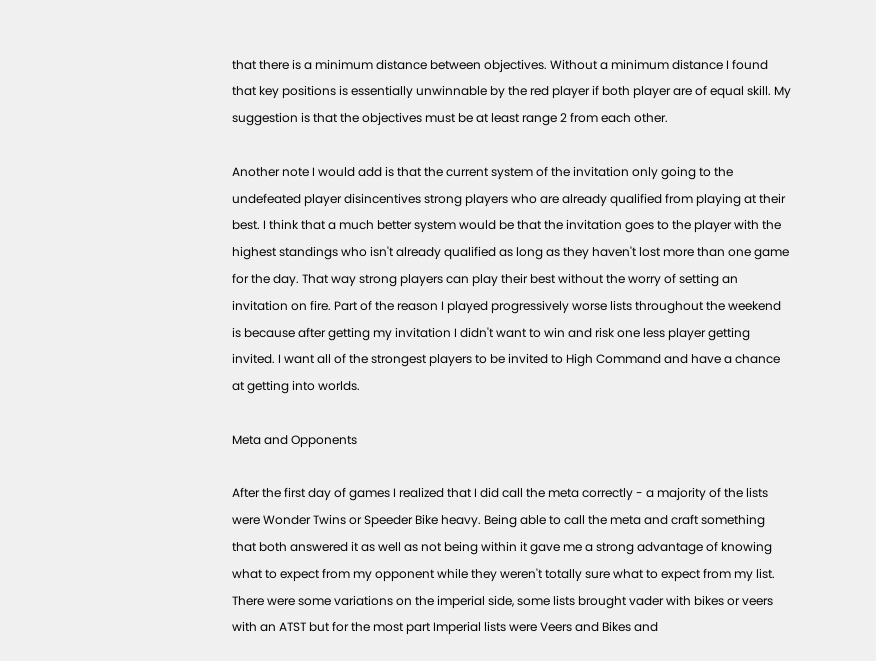that there is a minimum distance between objectives. Without a minimum distance I found that key positions is essentially unwinnable by the red player if both player are of equal skill. My suggestion is that the objectives must be at least range 2 from each other.

Another note I would add is that the current system of the invitation only going to the undefeated player disincentives strong players who are already qualified from playing at their best. I think that a much better system would be that the invitation goes to the player with the highest standings who isn't already qualified as long as they haven't lost more than one game for the day. That way strong players can play their best without the worry of setting an invitation on fire. Part of the reason I played progressively worse lists throughout the weekend is because after getting my invitation I didn't want to win and risk one less player getting invited. I want all of the strongest players to be invited to High Command and have a chance at getting into worlds.

Meta and Opponents

After the first day of games I realized that I did call the meta correctly - a majority of the lists were Wonder Twins or Speeder Bike heavy. Being able to call the meta and craft something that both answered it as well as not being within it gave me a strong advantage of knowing what to expect from my opponent while they weren't totally sure what to expect from my list. There were some variations on the imperial side, some lists brought vader with bikes or veers with an ATST but for the most part Imperial lists were Veers and Bikes and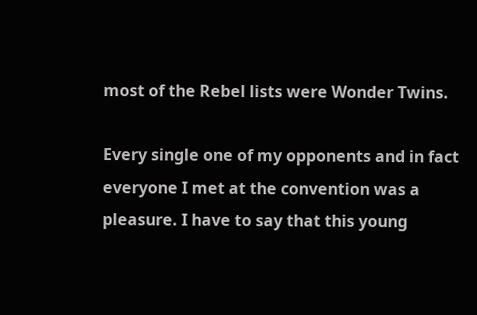most of the Rebel lists were Wonder Twins.

Every single one of my opponents and in fact everyone I met at the convention was a pleasure. I have to say that this young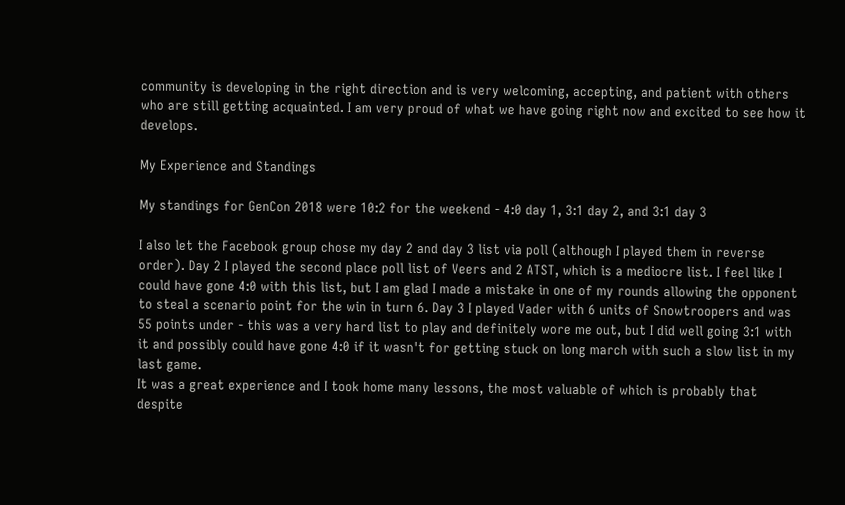community is developing in the right direction and is very welcoming, accepting, and patient with others who are still getting acquainted. I am very proud of what we have going right now and excited to see how it develops.

My Experience and Standings

My standings for GenCon 2018 were 10:2 for the weekend - 4:0 day 1, 3:1 day 2, and 3:1 day 3

I also let the Facebook group chose my day 2 and day 3 list via poll (although I played them in reverse order). Day 2 I played the second place poll list of Veers and 2 ATST, which is a mediocre list. I feel like I could have gone 4:0 with this list, but I am glad I made a mistake in one of my rounds allowing the opponent to steal a scenario point for the win in turn 6. Day 3 I played Vader with 6 units of Snowtroopers and was 55 points under - this was a very hard list to play and definitely wore me out, but I did well going 3:1 with it and possibly could have gone 4:0 if it wasn't for getting stuck on long march with such a slow list in my last game.
It was a great experience and I took home many lessons, the most valuable of which is probably that despite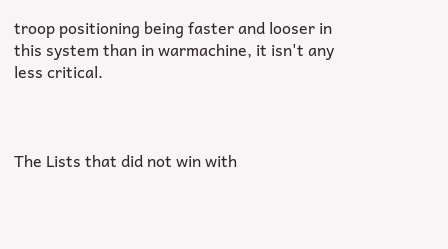troop positioning being faster and looser in this system than in warmachine, it isn't any less critical.



The Lists that did not win with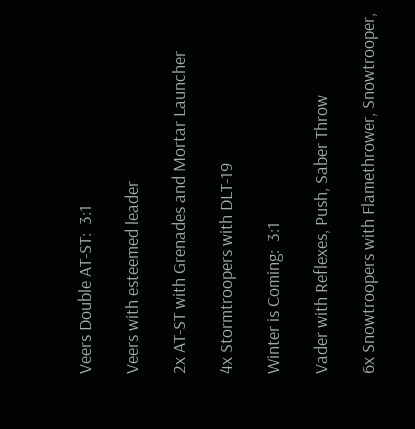Veers Double AT-ST:  3:1

Veers with esteemed leader

2x AT-ST with Grenades and Mortar Launcher

4x Stormtroopers with DLT-19

Winter is Coming:  3:1

Vader with Reflexes, Push, Saber Throw

6x Snowtroopers with Flamethrower, Snowtrooper,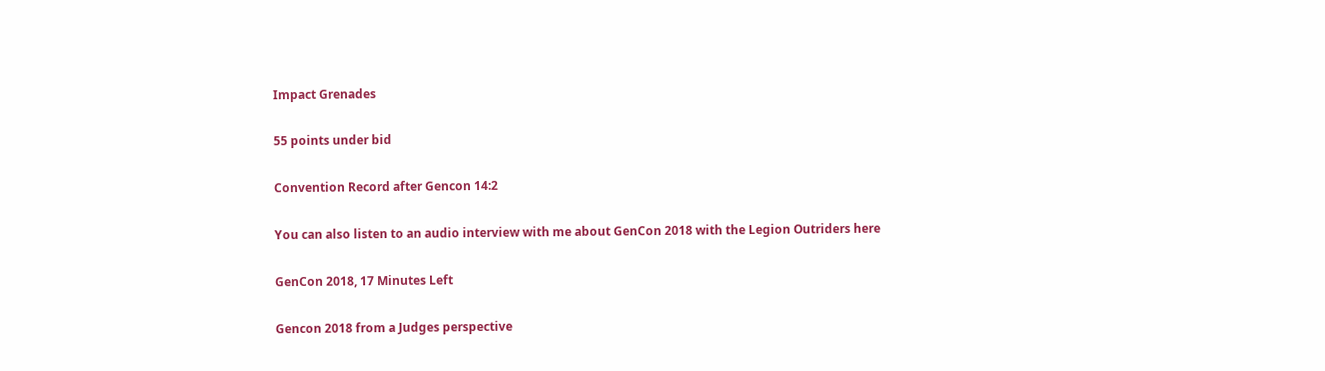Impact Grenades

55 points under bid

Convention Record after Gencon 14:2

You can also listen to an audio interview with me about GenCon 2018 with the Legion Outriders here

GenCon 2018, 17 Minutes Left

Gencon 2018 from a Judges perspective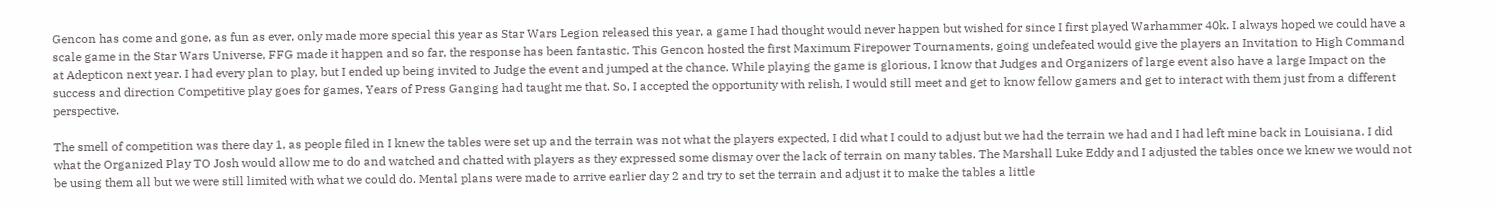Gencon has come and gone, as fun as ever, only made more special this year as Star Wars Legion released this year, a game I had thought would never happen but wished for since I first played Warhammer 40k. I always hoped we could have a scale game in the Star Wars Universe, FFG made it happen and so far, the response has been fantastic. This Gencon hosted the first Maximum Firepower Tournaments, going undefeated would give the players an Invitation to High Command at Adepticon next year. I had every plan to play, but I ended up being invited to Judge the event and jumped at the chance. While playing the game is glorious, I know that Judges and Organizers of large event also have a large Impact on the success and direction Competitive play goes for games, Years of Press Ganging had taught me that. So, I accepted the opportunity with relish, I would still meet and get to know fellow gamers and get to interact with them just from a different perspective.

The smell of competition was there day 1, as people filed in I knew the tables were set up and the terrain was not what the players expected, I did what I could to adjust but we had the terrain we had and I had left mine back in Louisiana. I did what the Organized Play TO Josh would allow me to do and watched and chatted with players as they expressed some dismay over the lack of terrain on many tables. The Marshall Luke Eddy and I adjusted the tables once we knew we would not be using them all but we were still limited with what we could do. Mental plans were made to arrive earlier day 2 and try to set the terrain and adjust it to make the tables a little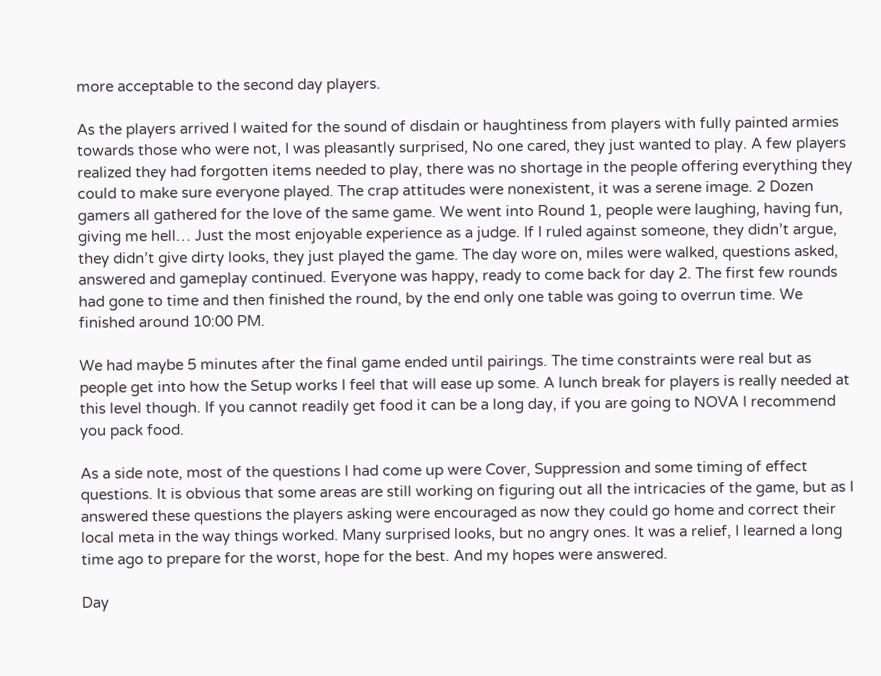more acceptable to the second day players.

As the players arrived I waited for the sound of disdain or haughtiness from players with fully painted armies towards those who were not, I was pleasantly surprised, No one cared, they just wanted to play. A few players realized they had forgotten items needed to play, there was no shortage in the people offering everything they could to make sure everyone played. The crap attitudes were nonexistent, it was a serene image. 2 Dozen gamers all gathered for the love of the same game. We went into Round 1, people were laughing, having fun, giving me hell… Just the most enjoyable experience as a judge. If I ruled against someone, they didn’t argue, they didn’t give dirty looks, they just played the game. The day wore on, miles were walked, questions asked, answered and gameplay continued. Everyone was happy, ready to come back for day 2. The first few rounds had gone to time and then finished the round, by the end only one table was going to overrun time. We finished around 10:00 PM.

We had maybe 5 minutes after the final game ended until pairings. The time constraints were real but as people get into how the Setup works I feel that will ease up some. A lunch break for players is really needed at this level though. If you cannot readily get food it can be a long day, if you are going to NOVA I recommend you pack food.

As a side note, most of the questions I had come up were Cover, Suppression and some timing of effect questions. It is obvious that some areas are still working on figuring out all the intricacies of the game, but as I answered these questions the players asking were encouraged as now they could go home and correct their local meta in the way things worked. Many surprised looks, but no angry ones. It was a relief, I learned a long time ago to prepare for the worst, hope for the best. And my hopes were answered.

Day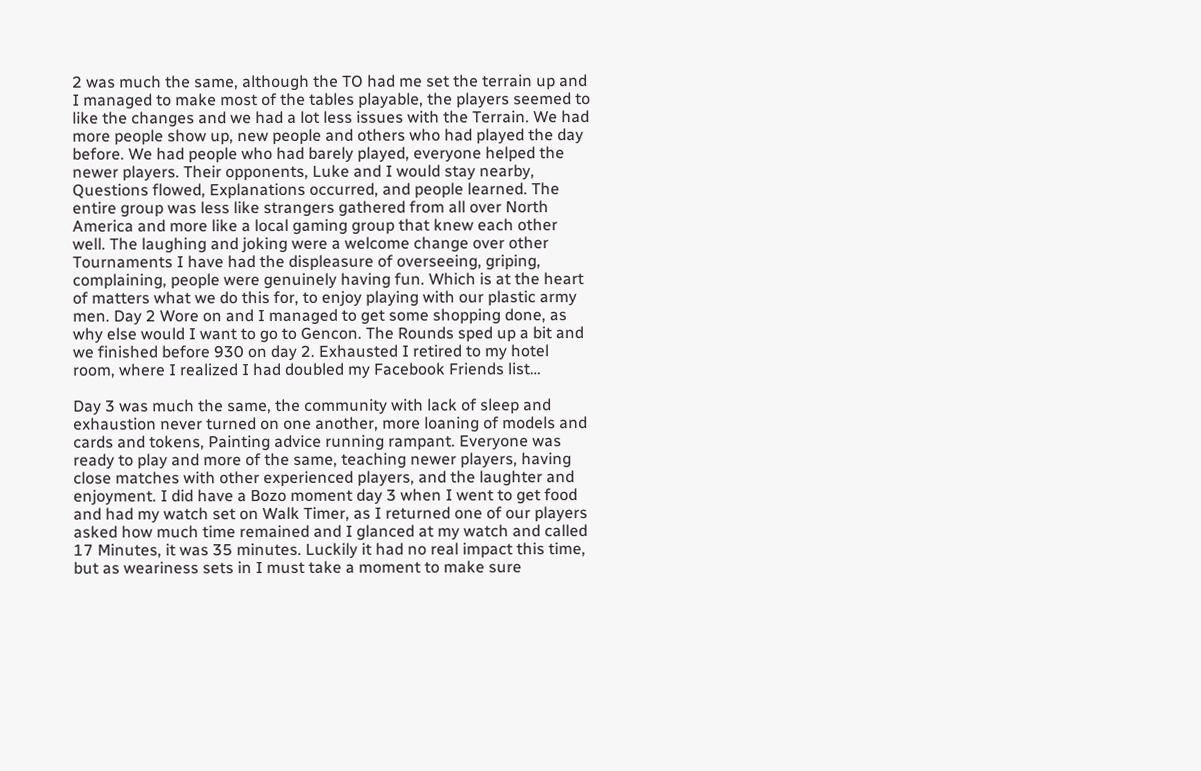2 was much the same, although the TO had me set the terrain up and I managed to make most of the tables playable, the players seemed to like the changes and we had a lot less issues with the Terrain. We had more people show up, new people and others who had played the day before. We had people who had barely played, everyone helped the newer players. Their opponents, Luke and I would stay nearby, Questions flowed, Explanations occurred, and people learned. The entire group was less like strangers gathered from all over North America and more like a local gaming group that knew each other well. The laughing and joking were a welcome change over other Tournaments I have had the displeasure of overseeing, griping, complaining, people were genuinely having fun. Which is at the heart of matters what we do this for, to enjoy playing with our plastic army men. Day 2 Wore on and I managed to get some shopping done, as why else would I want to go to Gencon. The Rounds sped up a bit and we finished before 930 on day 2. Exhausted I retired to my hotel room, where I realized I had doubled my Facebook Friends list…

Day 3 was much the same, the community with lack of sleep and exhaustion never turned on one another, more loaning of models and cards and tokens, Painting advice running rampant. Everyone was ready to play and more of the same, teaching newer players, having close matches with other experienced players, and the laughter and enjoyment. I did have a Bozo moment day 3 when I went to get food and had my watch set on Walk Timer, as I returned one of our players asked how much time remained and I glanced at my watch and called 17 Minutes, it was 35 minutes. Luckily it had no real impact this time, but as weariness sets in I must take a moment to make sure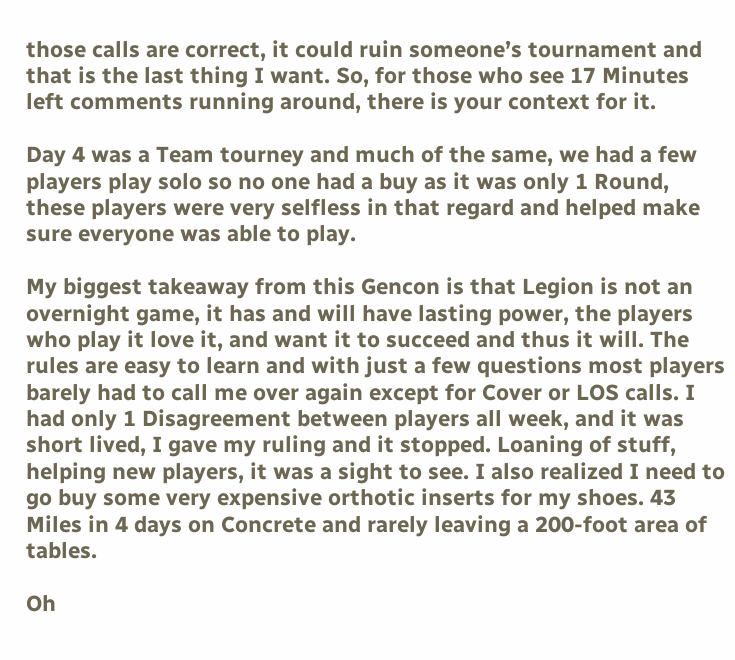those calls are correct, it could ruin someone’s tournament and that is the last thing I want. So, for those who see 17 Minutes left comments running around, there is your context for it.

Day 4 was a Team tourney and much of the same, we had a few players play solo so no one had a buy as it was only 1 Round, these players were very selfless in that regard and helped make sure everyone was able to play.

My biggest takeaway from this Gencon is that Legion is not an overnight game, it has and will have lasting power, the players who play it love it, and want it to succeed and thus it will. The rules are easy to learn and with just a few questions most players barely had to call me over again except for Cover or LOS calls. I had only 1 Disagreement between players all week, and it was short lived, I gave my ruling and it stopped. Loaning of stuff, helping new players, it was a sight to see. I also realized I need to go buy some very expensive orthotic inserts for my shoes. 43 Miles in 4 days on Concrete and rarely leaving a 200-foot area of tables.

Oh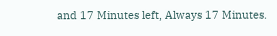and 17 Minutes left, Always 17 Minutes.